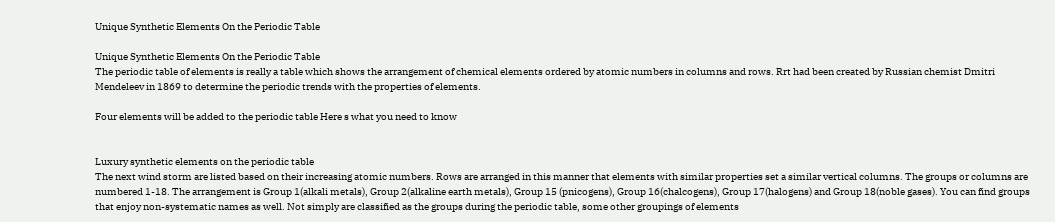Unique Synthetic Elements On the Periodic Table

Unique Synthetic Elements On the Periodic Table
The periodic table of elements is really a table which shows the arrangement of chemical elements ordered by atomic numbers in columns and rows. Rrt had been created by Russian chemist Dmitri Mendeleev in 1869 to determine the periodic trends with the properties of elements.

Four elements will be added to the periodic table Here s what you need to know


Luxury synthetic elements on the periodic table
The next wind storm are listed based on their increasing atomic numbers. Rows are arranged in this manner that elements with similar properties set a similar vertical columns. The groups or columns are numbered 1-18. The arrangement is Group 1(alkali metals), Group 2(alkaline earth metals), Group 15 (pnicogens), Group 16(chalcogens), Group 17(halogens) and Group 18(noble gases). You can find groups that enjoy non-systematic names as well. Not simply are classified as the groups during the periodic table, some other groupings of elements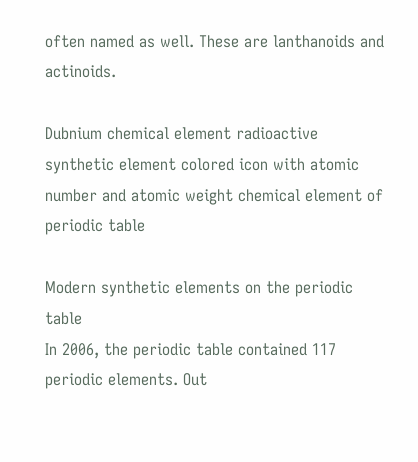often named as well. These are lanthanoids and actinoids.

Dubnium chemical element radioactive synthetic element colored icon with atomic number and atomic weight chemical element of periodic table

Modern synthetic elements on the periodic table
In 2006, the periodic table contained 117 periodic elements. Out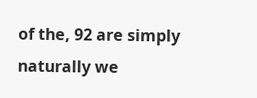of the, 92 are simply naturally we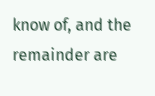know of, and the remainder are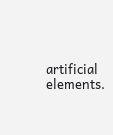artificial elements.